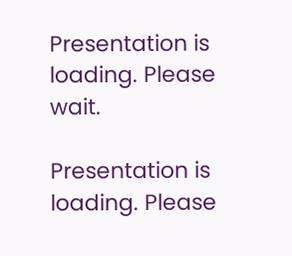Presentation is loading. Please wait.

Presentation is loading. Please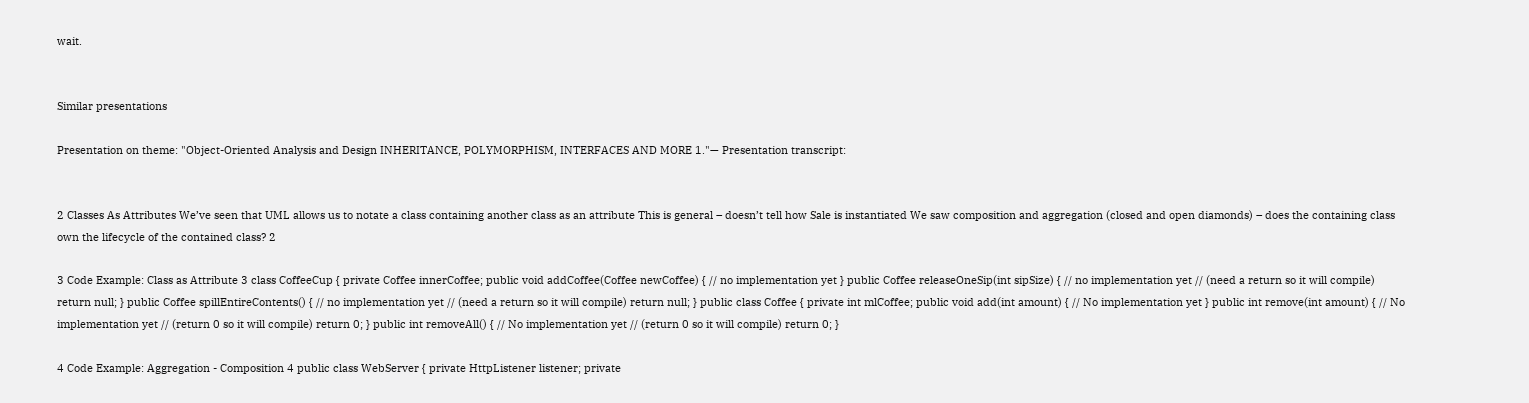wait.


Similar presentations

Presentation on theme: "Object-Oriented Analysis and Design INHERITANCE, POLYMORPHISM, INTERFACES AND MORE 1."— Presentation transcript:


2 Classes As Attributes We’ve seen that UML allows us to notate a class containing another class as an attribute This is general – doesn’t tell how Sale is instantiated We saw composition and aggregation (closed and open diamonds) – does the containing class own the lifecycle of the contained class? 2

3 Code Example: Class as Attribute 3 class CoffeeCup { private Coffee innerCoffee; public void addCoffee(Coffee newCoffee) { // no implementation yet } public Coffee releaseOneSip(int sipSize) { // no implementation yet // (need a return so it will compile) return null; } public Coffee spillEntireContents() { // no implementation yet // (need a return so it will compile) return null; } public class Coffee { private int mlCoffee; public void add(int amount) { // No implementation yet } public int remove(int amount) { // No implementation yet // (return 0 so it will compile) return 0; } public int removeAll() { // No implementation yet // (return 0 so it will compile) return 0; }

4 Code Example: Aggregation - Composition 4 public class WebServer { private HttpListener listener; private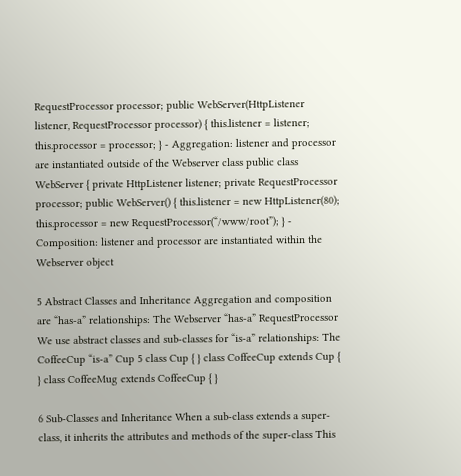RequestProcessor processor; public WebServer(HttpListener listener, RequestProcessor processor) { this.listener = listener; this.processor = processor; } - Aggregation: listener and processor are instantiated outside of the Webserver class public class WebServer { private HttpListener listener; private RequestProcessor processor; public WebServer() { this.listener = new HttpListener(80); this.processor = new RequestProcessor(“/www/root”); } - Composition: listener and processor are instantiated within the Webserver object

5 Abstract Classes and Inheritance Aggregation and composition are “has-a” relationships: The Webserver “has-a” RequestProcessor We use abstract classes and sub-classes for “is-a” relationships: The CoffeeCup “is-a” Cup 5 class Cup { } class CoffeeCup extends Cup { } class CoffeeMug extends CoffeeCup { }

6 Sub-Classes and Inheritance When a sub-class extends a super-class, it inherits the attributes and methods of the super-class This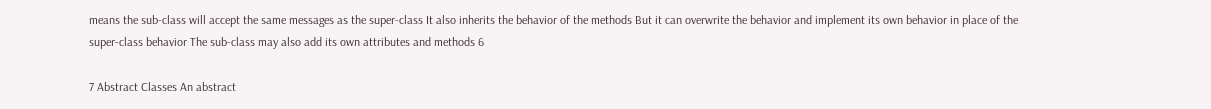means the sub-class will accept the same messages as the super-class It also inherits the behavior of the methods But it can overwrite the behavior and implement its own behavior in place of the super-class behavior The sub-class may also add its own attributes and methods 6

7 Abstract Classes An abstract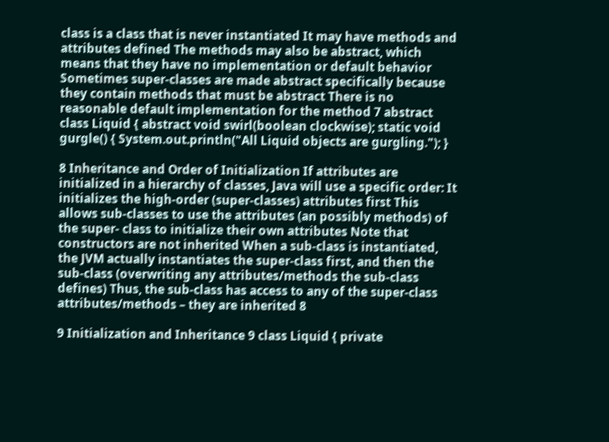class is a class that is never instantiated It may have methods and attributes defined The methods may also be abstract, which means that they have no implementation or default behavior Sometimes super-classes are made abstract specifically because they contain methods that must be abstract There is no reasonable default implementation for the method 7 abstract class Liquid { abstract void swirl(boolean clockwise); static void gurgle() { System.out.println("All Liquid objects are gurgling."); }

8 Inheritance and Order of Initialization If attributes are initialized in a hierarchy of classes, Java will use a specific order: It initializes the high-order (super-classes) attributes first This allows sub-classes to use the attributes (an possibly methods) of the super- class to initialize their own attributes Note that constructors are not inherited When a sub-class is instantiated, the JVM actually instantiates the super-class first, and then the sub-class (overwriting any attributes/methods the sub-class defines) Thus, the sub-class has access to any of the super-class attributes/methods – they are inherited 8

9 Initialization and Inheritance 9 class Liquid { private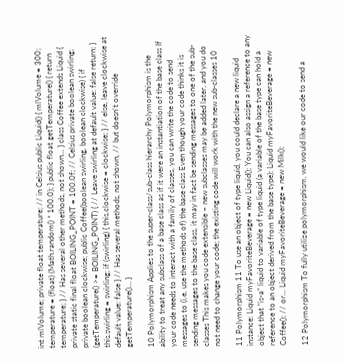int mlVolume; private float temperature; // in Celsius public Liquid() { mlVolume = 300; temperature = (float) (Math.random() * 100.0); } public float getTemperature() { return temperature; } // Has several other methods, not shown... } class Coffee extends Liquid { private static final float BOILING_POINT = 100.0f; // Celsius private boolean swirling; private boolean clockwise; public Coffee(boolean swirling, boolean clockwise) { if (getTemperature() >= BOILING_POINT) { // Leave swirling at default value: false return; } this.swirling = swirling; if (swirling) { this.clockwise = clockwise; } // else, leave clockwise at default value: false } // Has several methods, not shown, // but doesn't override getTemperature()... }

10 Polymorphism Applies to the super-class/sub-class hierarchy Polymorphism is the ability to treat any subclass of a base class as if it were an instantiation of the base class If your code needs to interact with a family of classes, you can write the code to send messages to (i.e. use the methods of) the base class Even though your code thinks it is sending messages to the base class, it may in fact be sending messages to one of the sub-classes This makes you code extensible – new subclasses may be added later, and you do not need to change your code; the existing code will work with the new sub-classes 10

11 Polymorphism 11 To use an object of type liquid, you could declare a new liquid instance: Liquid myFavoriteBeverage = new Liquid(); You can also assign a reference to any object that “is-a” liquid to variable of type liquid (a variable of the base type can hold a reference to an object derived from the base type): Liquid myFavoriteBeverage = new Coffee(); // or... Liquid myFavoriteBeverage = new Milk();

12 Polymorphism To fully utilize polymorphism, we would like our code to send a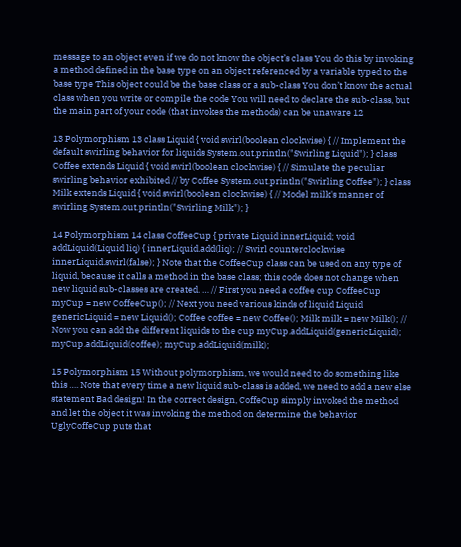message to an object even if we do not know the object’s class You do this by invoking a method defined in the base type on an object referenced by a variable typed to the base type This object could be the base class or a sub-class You don’t know the actual class when you write or compile the code You will need to declare the sub-class, but the main part of your code (that invokes the methods) can be unaware 12

13 Polymorphism 13 class Liquid { void swirl(boolean clockwise) { // Implement the default swirling behavior for liquids System.out.println("Swirling Liquid"); } class Coffee extends Liquid { void swirl(boolean clockwise) { // Simulate the peculiar swirling behavior exhibited // by Coffee System.out.println("Swirling Coffee"); } class Milk extends Liquid { void swirl(boolean clockwise) { // Model milk's manner of swirling System.out.println("Swirling Milk"); }

14 Polymorphism 14 class CoffeeCup { private Liquid innerLiquid; void addLiquid(Liquid liq) { innerLiquid.add(liq); // Swirl counterclockwise innerLiquid.swirl(false); } Note that the CoffeeCup class can be used on any type of liquid, because it calls a method in the base class; this code does not change when new liquid sub-classes are created. … // First you need a coffee cup CoffeeCup myCup = new CoffeeCup(); // Next you need various kinds of liquid Liquid genericLiquid = new Liquid(); Coffee coffee = new Coffee(); Milk milk = new Milk(); // Now you can add the different liquids to the cup myCup.addLiquid(genericLiquid); myCup.addLiquid(coffee); myCup.addLiquid(milk);

15 Polymorphism 15 Without polymorphism, we would need to do something like this …. Note that every time a new liquid sub-class is added, we need to add a new else statement Bad design! In the correct design, CoffeCup simply invoked the method and let the object it was invoking the method on determine the behavior UglyCoffeCup puts that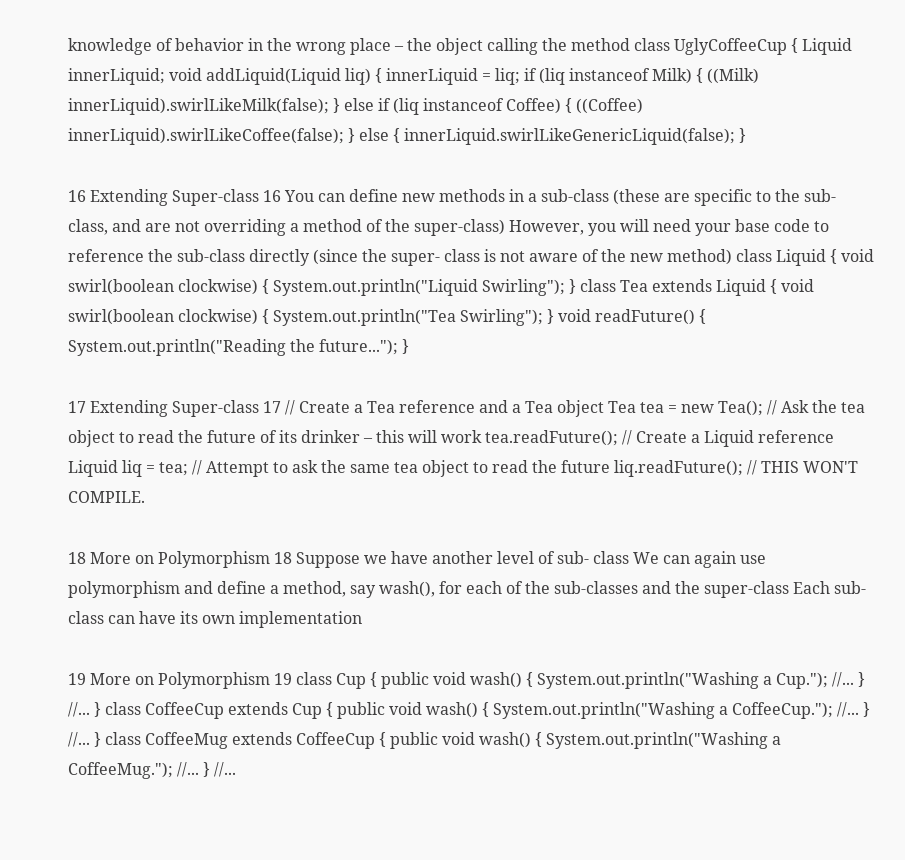knowledge of behavior in the wrong place – the object calling the method class UglyCoffeeCup { Liquid innerLiquid; void addLiquid(Liquid liq) { innerLiquid = liq; if (liq instanceof Milk) { ((Milk) innerLiquid).swirlLikeMilk(false); } else if (liq instanceof Coffee) { ((Coffee) innerLiquid).swirlLikeCoffee(false); } else { innerLiquid.swirlLikeGenericLiquid(false); }

16 Extending Super-class 16 You can define new methods in a sub-class (these are specific to the sub-class, and are not overriding a method of the super-class) However, you will need your base code to reference the sub-class directly (since the super- class is not aware of the new method) class Liquid { void swirl(boolean clockwise) { System.out.println("Liquid Swirling"); } class Tea extends Liquid { void swirl(boolean clockwise) { System.out.println("Tea Swirling"); } void readFuture() { System.out.println("Reading the future..."); }

17 Extending Super-class 17 // Create a Tea reference and a Tea object Tea tea = new Tea(); // Ask the tea object to read the future of its drinker – this will work tea.readFuture(); // Create a Liquid reference Liquid liq = tea; // Attempt to ask the same tea object to read the future liq.readFuture(); // THIS WON'T COMPILE.

18 More on Polymorphism 18 Suppose we have another level of sub- class We can again use polymorphism and define a method, say wash(), for each of the sub-classes and the super-class Each sub-class can have its own implementation

19 More on Polymorphism 19 class Cup { public void wash() { System.out.println("Washing a Cup."); //... } //... } class CoffeeCup extends Cup { public void wash() { System.out.println("Washing a CoffeeCup."); //... } //... } class CoffeeMug extends CoffeeCup { public void wash() { System.out.println("Washing a CoffeeMug."); //... } //...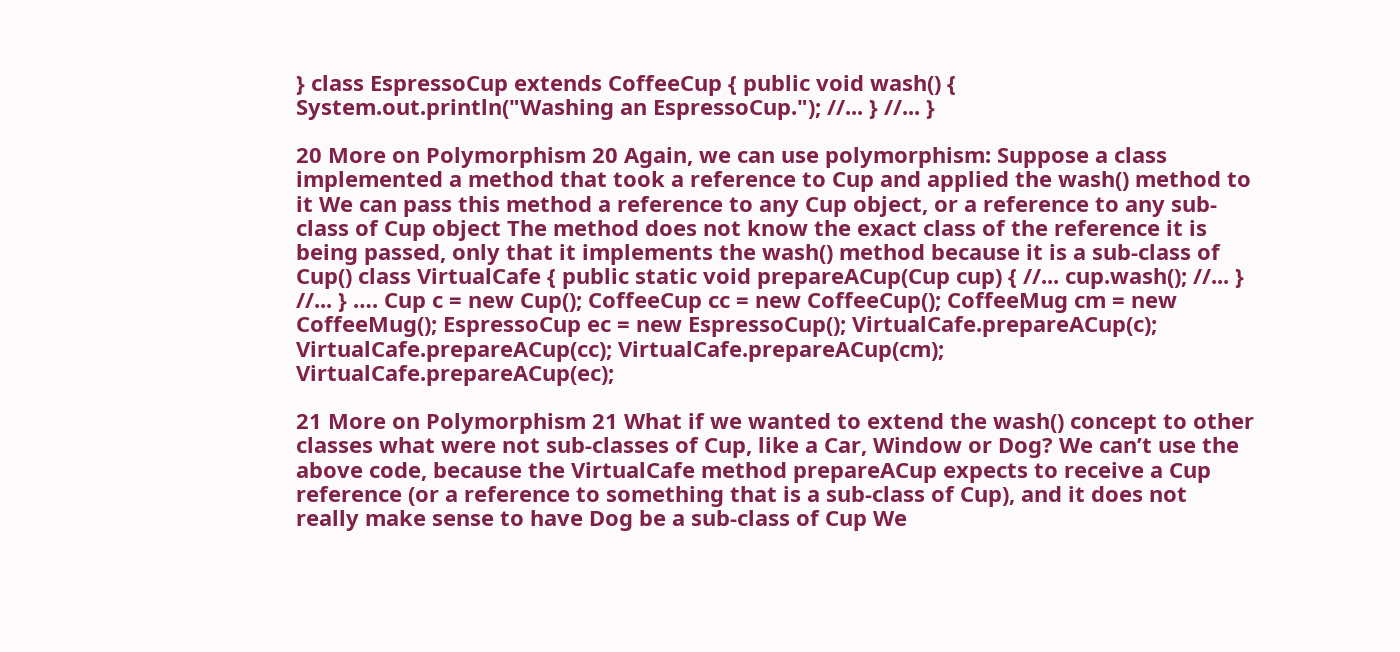} class EspressoCup extends CoffeeCup { public void wash() { System.out.println("Washing an EspressoCup."); //... } //... }

20 More on Polymorphism 20 Again, we can use polymorphism: Suppose a class implemented a method that took a reference to Cup and applied the wash() method to it We can pass this method a reference to any Cup object, or a reference to any sub- class of Cup object The method does not know the exact class of the reference it is being passed, only that it implements the wash() method because it is a sub-class of Cup() class VirtualCafe { public static void prepareACup(Cup cup) { //... cup.wash(); //... } //... } …. Cup c = new Cup(); CoffeeCup cc = new CoffeeCup(); CoffeeMug cm = new CoffeeMug(); EspressoCup ec = new EspressoCup(); VirtualCafe.prepareACup(c); VirtualCafe.prepareACup(cc); VirtualCafe.prepareACup(cm); VirtualCafe.prepareACup(ec);

21 More on Polymorphism 21 What if we wanted to extend the wash() concept to other classes what were not sub-classes of Cup, like a Car, Window or Dog? We can’t use the above code, because the VirtualCafe method prepareACup expects to receive a Cup reference (or a reference to something that is a sub-class of Cup), and it does not really make sense to have Dog be a sub-class of Cup We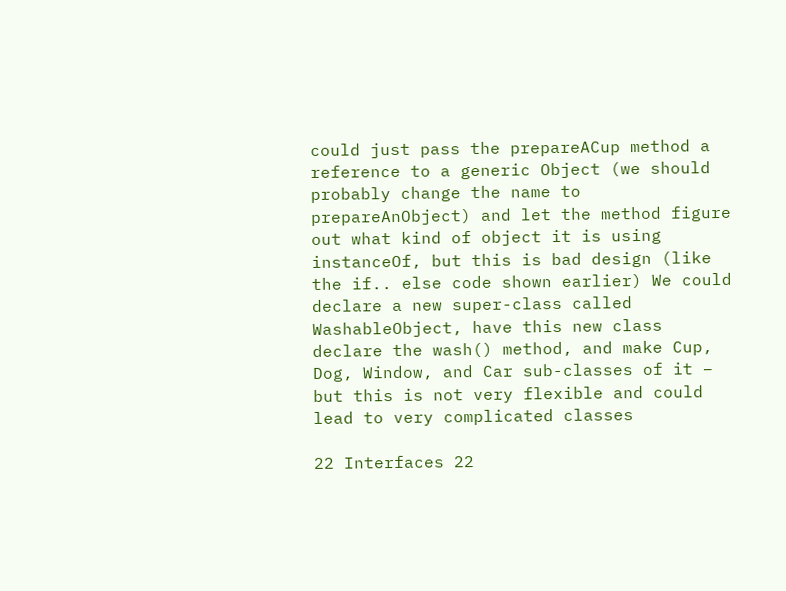could just pass the prepareACup method a reference to a generic Object (we should probably change the name to prepareAnObject) and let the method figure out what kind of object it is using instanceOf, but this is bad design (like the if.. else code shown earlier) We could declare a new super-class called WashableObject, have this new class declare the wash() method, and make Cup, Dog, Window, and Car sub-classes of it – but this is not very flexible and could lead to very complicated classes

22 Interfaces 22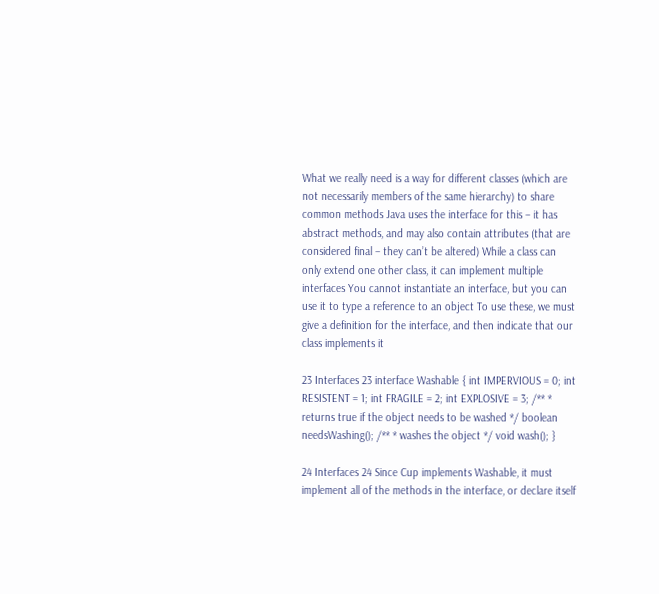What we really need is a way for different classes (which are not necessarily members of the same hierarchy) to share common methods Java uses the interface for this – it has abstract methods, and may also contain attributes (that are considered final – they can’t be altered) While a class can only extend one other class, it can implement multiple interfaces You cannot instantiate an interface, but you can use it to type a reference to an object To use these, we must give a definition for the interface, and then indicate that our class implements it

23 Interfaces 23 interface Washable { int IMPERVIOUS = 0; int RESISTENT = 1; int FRAGILE = 2; int EXPLOSIVE = 3; /** * returns true if the object needs to be washed */ boolean needsWashing(); /** * washes the object */ void wash(); }

24 Interfaces 24 Since Cup implements Washable, it must implement all of the methods in the interface, or declare itself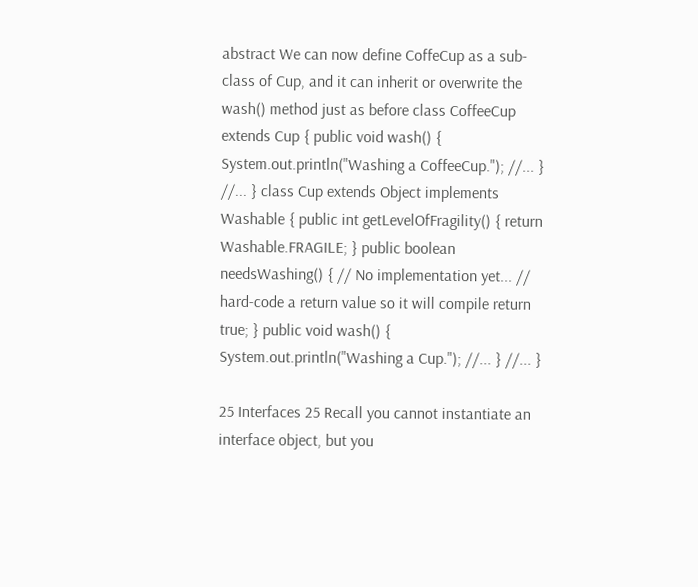abstract We can now define CoffeCup as a sub-class of Cup, and it can inherit or overwrite the wash() method just as before class CoffeeCup extends Cup { public void wash() { System.out.println("Washing a CoffeeCup."); //... } //... } class Cup extends Object implements Washable { public int getLevelOfFragility() { return Washable.FRAGILE; } public boolean needsWashing() { // No implementation yet... // hard-code a return value so it will compile return true; } public void wash() { System.out.println("Washing a Cup."); //... } //... }

25 Interfaces 25 Recall you cannot instantiate an interface object, but you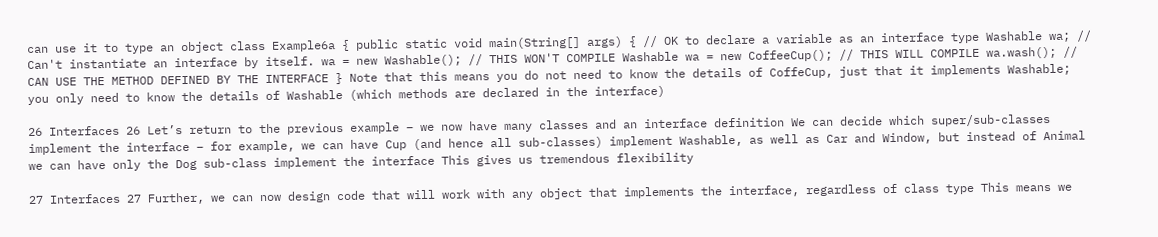can use it to type an object class Example6a { public static void main(String[] args) { // OK to declare a variable as an interface type Washable wa; // Can't instantiate an interface by itself. wa = new Washable(); // THIS WON'T COMPILE Washable wa = new CoffeeCup(); // THIS WILL COMPILE wa.wash(); // CAN USE THE METHOD DEFINED BY THE INTERFACE } Note that this means you do not need to know the details of CoffeCup, just that it implements Washable; you only need to know the details of Washable (which methods are declared in the interface)

26 Interfaces 26 Let’s return to the previous example – we now have many classes and an interface definition We can decide which super/sub-classes implement the interface – for example, we can have Cup (and hence all sub-classes) implement Washable, as well as Car and Window, but instead of Animal we can have only the Dog sub-class implement the interface This gives us tremendous flexibility

27 Interfaces 27 Further, we can now design code that will work with any object that implements the interface, regardless of class type This means we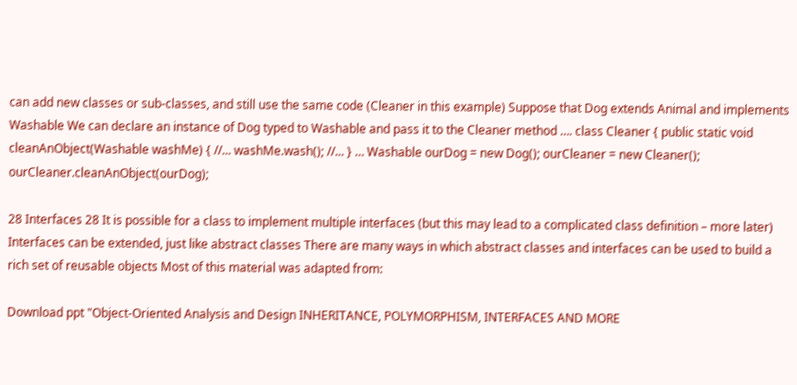can add new classes or sub-classes, and still use the same code (Cleaner in this example) Suppose that Dog extends Animal and implements Washable We can declare an instance of Dog typed to Washable and pass it to the Cleaner method …. class Cleaner { public static void cleanAnObject(Washable washMe) { //... washMe.wash(); //... } … Washable ourDog = new Dog(); ourCleaner = new Cleaner(); ourCleaner.cleanAnObject(ourDog);

28 Interfaces 28 It is possible for a class to implement multiple interfaces (but this may lead to a complicated class definition – more later) Interfaces can be extended, just like abstract classes There are many ways in which abstract classes and interfaces can be used to build a rich set of reusable objects Most of this material was adapted from:

Download ppt "Object-Oriented Analysis and Design INHERITANCE, POLYMORPHISM, INTERFACES AND MORE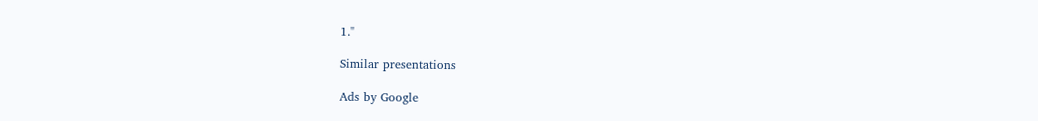1."

Similar presentations

Ads by Google